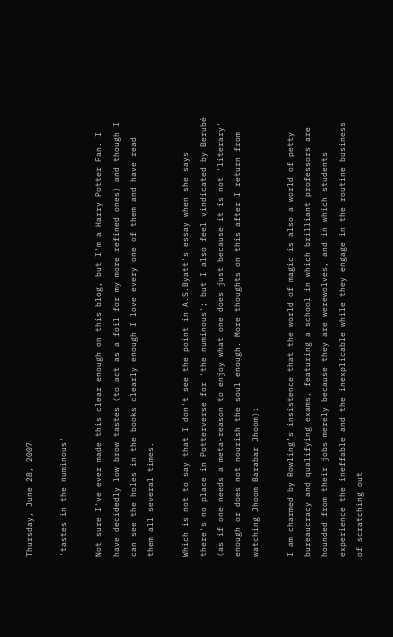Thursday, June 28, 2007

'tastes in the numinous'

Not sure I've ever made this clear enough on this blog, but I'm a Harry Potter Fan. I have decidedly low brow tastes (to act as a foil for my more refined ones) and though I can see the holes in the books clearly enough I love every one of them and have read them all several times.

Which is not to say that I don't see the point in A.S.Byatt's essay when she says there's no place in Potterverse for 'the numinous'; but I also feel vindicated by Berubé (as if one needs a meta-reason to enjoy what one does just because it is not 'literary' enough or does not nourish the soul enough. More thoughts on this after I return from watching Jhoom Barabar Jhoom):

I am charmed by Rowling’s insistence that the world of magic is also a world of petty bureaucracy and qualifying exams, featuring a school in which brilliant professors are hounded from their jobs merely because they are werewolves, and in which students experience the ineffable and the inexplicable while they engage in the routine business of scratching out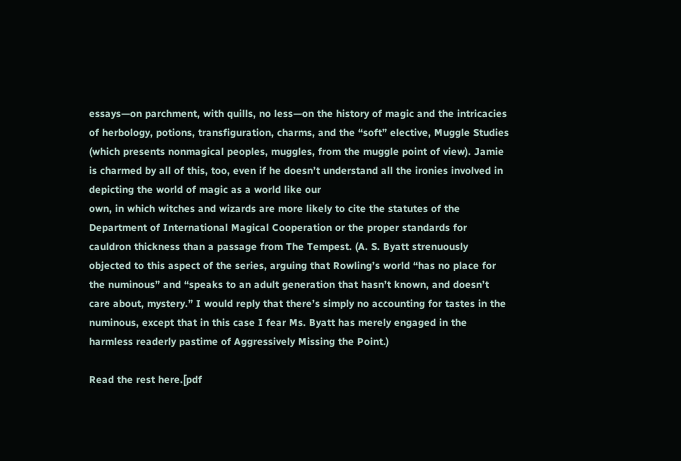essays—on parchment, with quills, no less—on the history of magic and the intricacies of herbology, potions, transfiguration, charms, and the “soft” elective, Muggle Studies (which presents nonmagical peoples, muggles, from the muggle point of view). Jamie is charmed by all of this, too, even if he doesn’t understand all the ironies involved in depicting the world of magic as a world like our
own, in which witches and wizards are more likely to cite the statutes of the
Department of International Magical Cooperation or the proper standards for cauldron thickness than a passage from The Tempest. (A. S. Byatt strenuously objected to this aspect of the series, arguing that Rowling’s world “has no place for the numinous” and “speaks to an adult generation that hasn’t known, and doesn’t care about, mystery.” I would reply that there’s simply no accounting for tastes in the numinous, except that in this case I fear Ms. Byatt has merely engaged in the
harmless readerly pastime of Aggressively Missing the Point.)

Read the rest here.[pdf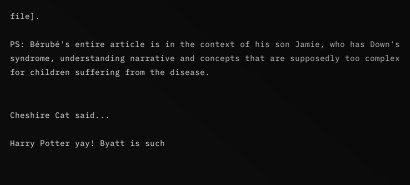file].

PS: Bérubé's entire article is in the context of his son Jamie, who has Down's syndrome, understanding narrative and concepts that are supposedly too complex for children suffering from the disease.


Cheshire Cat said...

Harry Potter yay! Byatt is such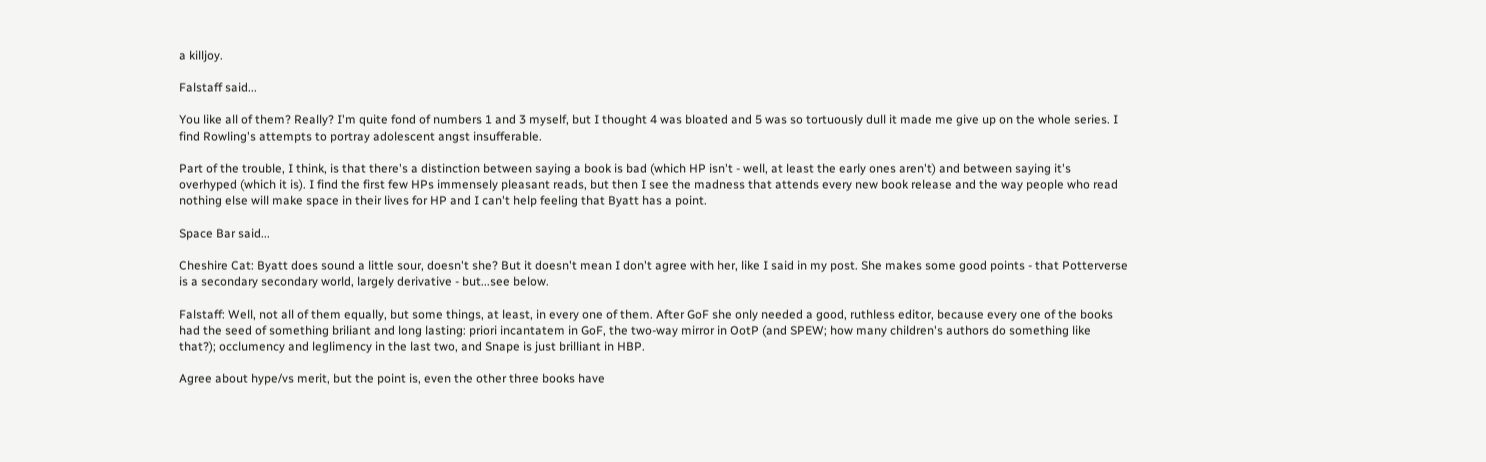a killjoy.

Falstaff said...

You like all of them? Really? I'm quite fond of numbers 1 and 3 myself, but I thought 4 was bloated and 5 was so tortuously dull it made me give up on the whole series. I find Rowling's attempts to portray adolescent angst insufferable.

Part of the trouble, I think, is that there's a distinction between saying a book is bad (which HP isn't - well, at least the early ones aren't) and between saying it's overhyped (which it is). I find the first few HPs immensely pleasant reads, but then I see the madness that attends every new book release and the way people who read nothing else will make space in their lives for HP and I can't help feeling that Byatt has a point.

Space Bar said...

Cheshire Cat: Byatt does sound a little sour, doesn't she? But it doesn't mean I don't agree with her, like I said in my post. She makes some good points - that Potterverse is a secondary secondary world, largely derivative - but...see below.

Falstaff: Well, not all of them equally, but some things, at least, in every one of them. After GoF she only needed a good, ruthless editor, because every one of the books had the seed of something briliant and long lasting: priori incantatem in GoF, the two-way mirror in OotP (and SPEW; how many children's authors do something like that?); occlumency and leglimency in the last two, and Snape is just brilliant in HBP.

Agree about hype/vs merit, but the point is, even the other three books have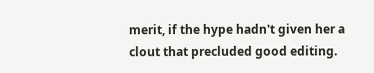merit, if the hype hadn't given her a clout that precluded good editing.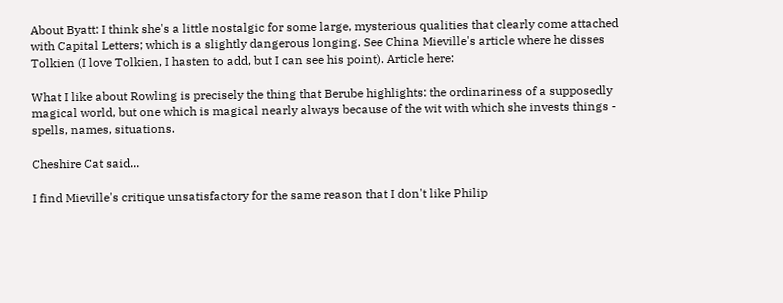About Byatt: I think she's a little nostalgic for some large, mysterious qualities that clearly come attached with Capital Letters; which is a slightly dangerous longing. See China Mieville's article where he disses Tolkien (I love Tolkien, I hasten to add, but I can see his point). Article here:

What I like about Rowling is precisely the thing that Berube highlights: the ordinariness of a supposedly magical world, but one which is magical nearly always because of the wit with which she invests things - spells, names, situations.

Cheshire Cat said...

I find Mieville's critique unsatisfactory for the same reason that I don't like Philip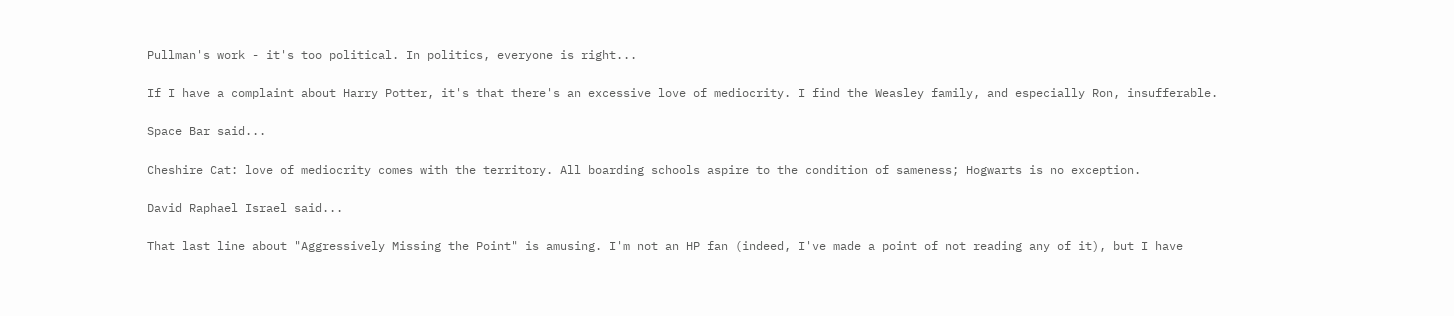Pullman's work - it's too political. In politics, everyone is right...

If I have a complaint about Harry Potter, it's that there's an excessive love of mediocrity. I find the Weasley family, and especially Ron, insufferable.

Space Bar said...

Cheshire Cat: love of mediocrity comes with the territory. All boarding schools aspire to the condition of sameness; Hogwarts is no exception.

David Raphael Israel said...

That last line about "Aggressively Missing the Point" is amusing. I'm not an HP fan (indeed, I've made a point of not reading any of it), but I have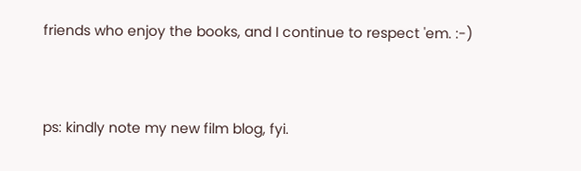friends who enjoy the books, and I continue to respect 'em. :-)


ps: kindly note my new film blog, fyi.